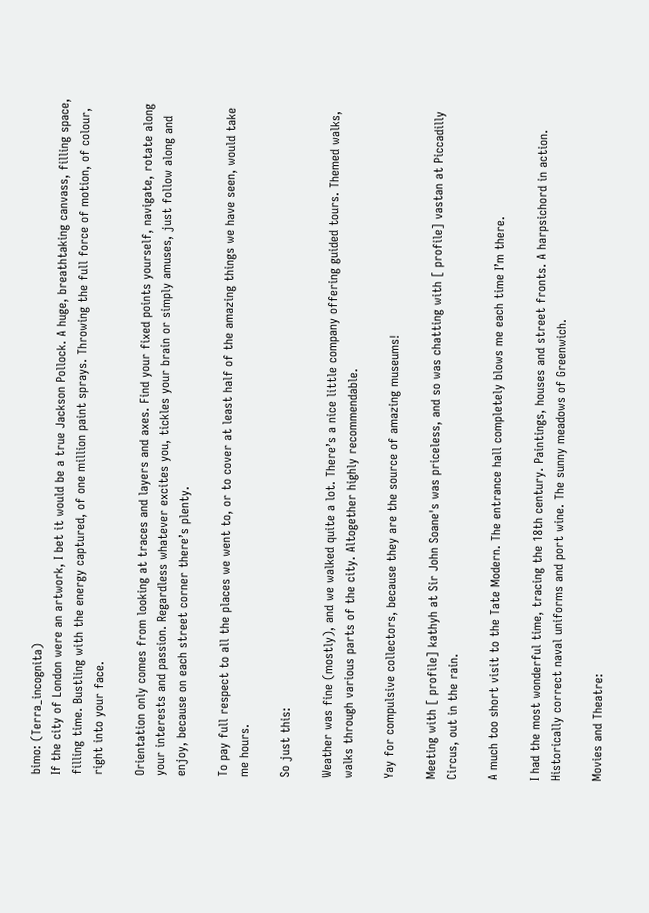bimo: (Terra_incognita)
If the city of London were an artwork, I bet it would be a true Jackson Pollock. A huge, breathtaking canvass, filling space, filling time. Bustling with the energy captured, of one million paint sprays. Throwing the full force of motion, of colour, right into your face.

Orientation only comes from looking at traces and layers and axes. Find your fixed points yourself, navigate, rotate along your interests and passion. Regardless whatever excites you, tickles your brain or simply amuses, just follow along and enjoy, because on each street corner there’s plenty.

To pay full respect to all the places we went to, or to cover at least half of the amazing things we have seen, would take me hours.

So just this:

Weather was fine (mostly), and we walked quite a lot. There’s a nice little company offering guided tours. Themed walks, walks through various parts of the city. Altogether highly recommendable.

Yay for compulsive collectors, because they are the source of amazing museums!

Meeting with [ profile] kathyh at Sir John Soane's was priceless, and so was chatting with [ profile] vastan at Piccadilly Circus, out in the rain.

A much too short visit to the Tate Modern. The entrance hall completely blows me each time I’m there.

I had the most wonderful time, tracing the 18th century. Paintings, houses and street fronts. A harpsichord in action. Historically correct naval uniforms and port wine. The sunny meadows of Greenwich.

Movies and Theatre: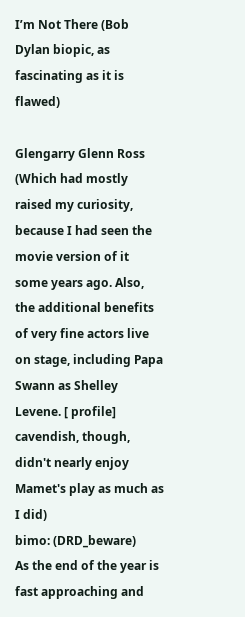I’m Not There (Bob Dylan biopic, as fascinating as it is flawed)

Glengarry Glenn Ross (Which had mostly raised my curiosity, because I had seen the movie version of it some years ago. Also, the additional benefits of very fine actors live on stage, including Papa Swann as Shelley Levene. [ profile] cavendish, though, didn't nearly enjoy Mamet's play as much as I did)
bimo: (DRD_beware)
As the end of the year is fast approaching and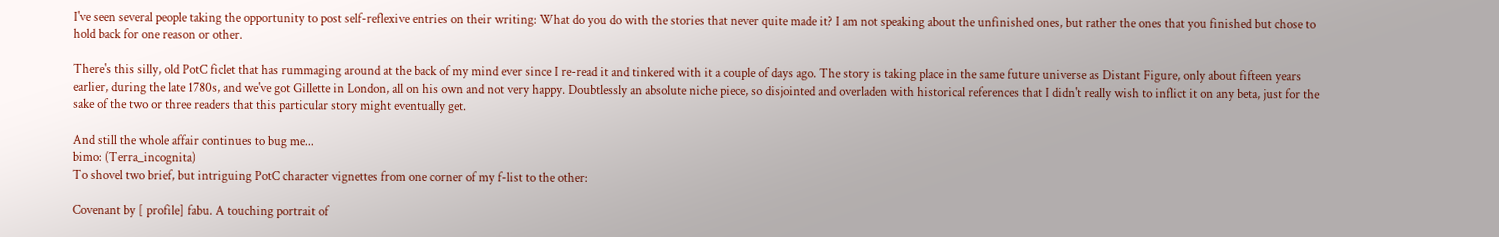I've seen several people taking the opportunity to post self-reflexive entries on their writing: What do you do with the stories that never quite made it? I am not speaking about the unfinished ones, but rather the ones that you finished but chose to hold back for one reason or other.

There's this silly, old PotC ficlet that has rummaging around at the back of my mind ever since I re-read it and tinkered with it a couple of days ago. The story is taking place in the same future universe as Distant Figure, only about fifteen years earlier, during the late 1780s, and we've got Gillette in London, all on his own and not very happy. Doubtlessly an absolute niche piece, so disjointed and overladen with historical references that I didn't really wish to inflict it on any beta, just for the sake of the two or three readers that this particular story might eventually get.

And still the whole affair continues to bug me...
bimo: (Terra_incognita)
To shovel two brief, but intriguing PotC character vignettes from one corner of my f-list to the other:

Covenant by [ profile] fabu. A touching portrait of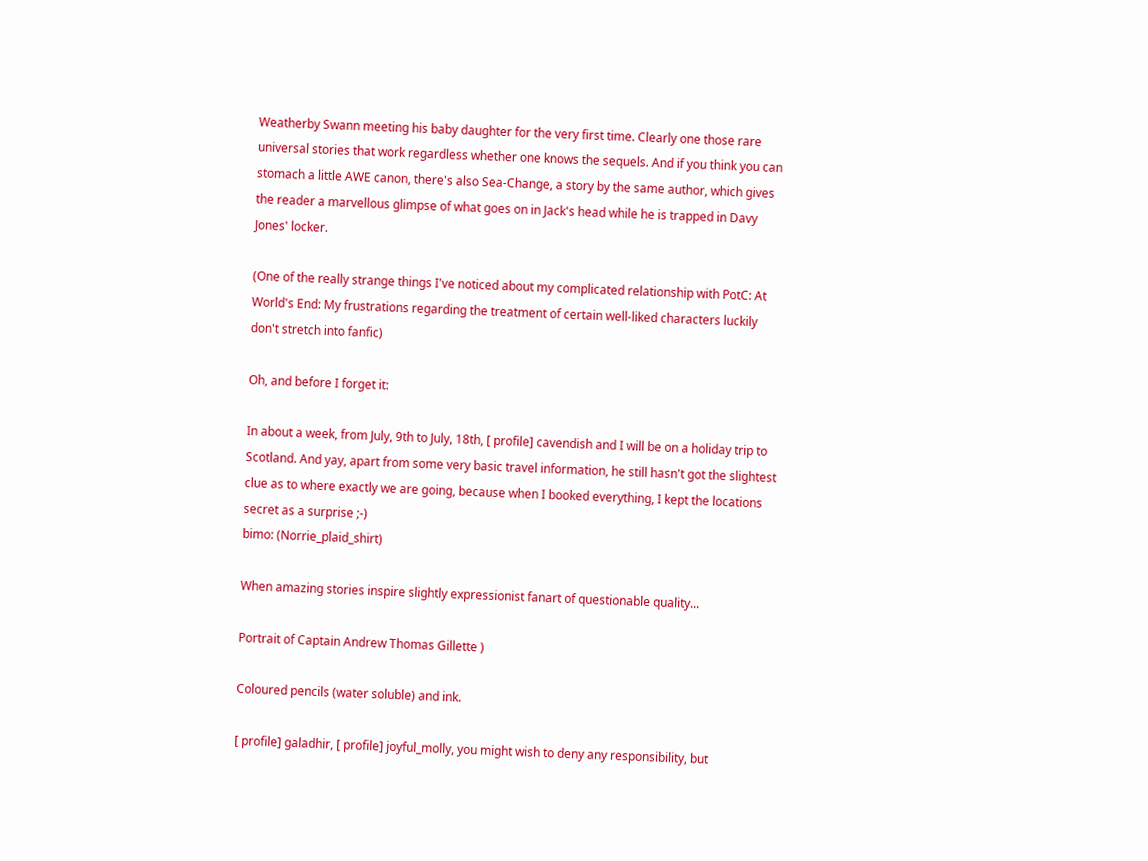Weatherby Swann meeting his baby daughter for the very first time. Clearly one those rare universal stories that work regardless whether one knows the sequels. And if you think you can stomach a little AWE canon, there's also Sea-Change, a story by the same author, which gives the reader a marvellous glimpse of what goes on in Jack's head while he is trapped in Davy Jones' locker.

(One of the really strange things I've noticed about my complicated relationship with PotC: At World's End: My frustrations regarding the treatment of certain well-liked characters luckily don't stretch into fanfic)

Oh, and before I forget it:

In about a week, from July, 9th to July, 18th, [ profile] cavendish and I will be on a holiday trip to Scotland. And yay, apart from some very basic travel information, he still hasn't got the slightest clue as to where exactly we are going, because when I booked everything, I kept the locations secret as a surprise ;-)
bimo: (Norrie_plaid_shirt)

When amazing stories inspire slightly expressionist fanart of questionable quality...

Portrait of Captain Andrew Thomas Gillette )

Coloured pencils (water soluble) and ink.

[ profile] galadhir, [ profile] joyful_molly, you might wish to deny any responsibility, but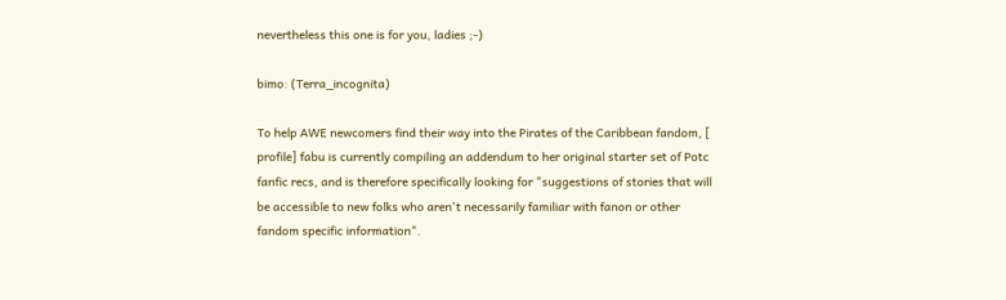nevertheless this one is for you, ladies ;-)

bimo: (Terra_incognita)

To help AWE newcomers find their way into the Pirates of the Caribbean fandom, [ profile] fabu is currently compiling an addendum to her original starter set of Potc fanfic recs, and is therefore specifically looking for "suggestions of stories that will be accessible to new folks who aren't necessarily familiar with fanon or other fandom specific information".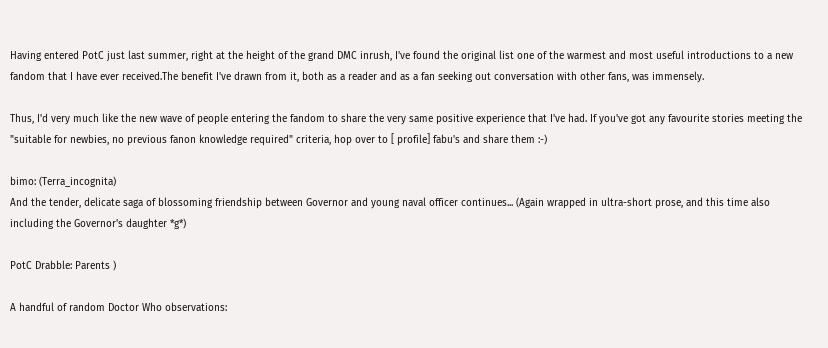Having entered PotC just last summer, right at the height of the grand DMC inrush, I've found the original list one of the warmest and most useful introductions to a new fandom that I have ever received.The benefit I've drawn from it, both as a reader and as a fan seeking out conversation with other fans, was immensely.

Thus, I'd very much like the new wave of people entering the fandom to share the very same positive experience that I've had. If you've got any favourite stories meeting the "suitable for newbies, no previous fanon knowledge required" criteria, hop over to [ profile] fabu's and share them :-)

bimo: (Terra_incognita)
And the tender, delicate saga of blossoming friendship between Governor and young naval officer continues... (Again wrapped in ultra-short prose, and this time also including the Governor's daughter *g*)

PotC Drabble: Parents )

A handful of random Doctor Who observations: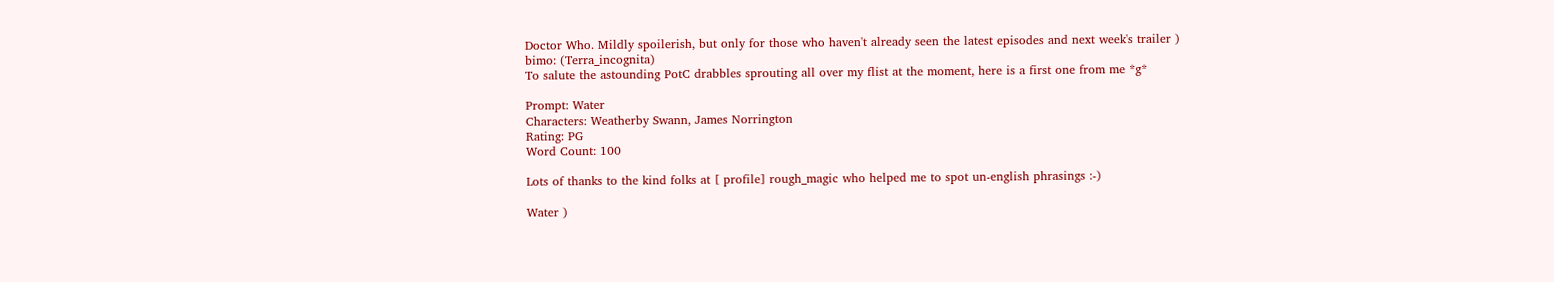Doctor Who. Mildly spoilerish, but only for those who haven't already seen the latest episodes and next week's trailer )
bimo: (Terra_incognita)
To salute the astounding PotC drabbles sprouting all over my flist at the moment, here is a first one from me *g*

Prompt: Water
Characters: Weatherby Swann, James Norrington
Rating: PG
Word Count: 100

Lots of thanks to the kind folks at [ profile] rough_magic who helped me to spot un-english phrasings :-)

Water )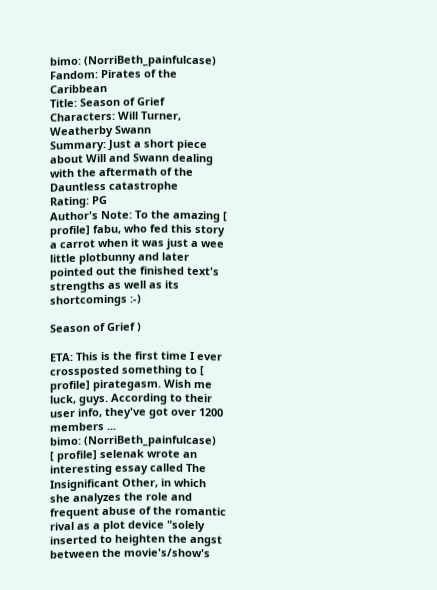bimo: (NorriBeth_painfulcase)
Fandom: Pirates of the Caribbean
Title: Season of Grief
Characters: Will Turner, Weatherby Swann
Summary: Just a short piece about Will and Swann dealing with the aftermath of the Dauntless catastrophe
Rating: PG
Author's Note: To the amazing [ profile] fabu, who fed this story a carrot when it was just a wee little plotbunny and later pointed out the finished text's strengths as well as its shortcomings :-)

Season of Grief )

ETA: This is the first time I ever crossposted something to [ profile] pirategasm. Wish me luck, guys. According to their user info, they've got over 1200 members ...
bimo: (NorriBeth_painfulcase)
[ profile] selenak wrote an interesting essay called The Insignificant Other, in which she analyzes the role and frequent abuse of the romantic rival as a plot device "solely inserted to heighten the angst between the movie's/show's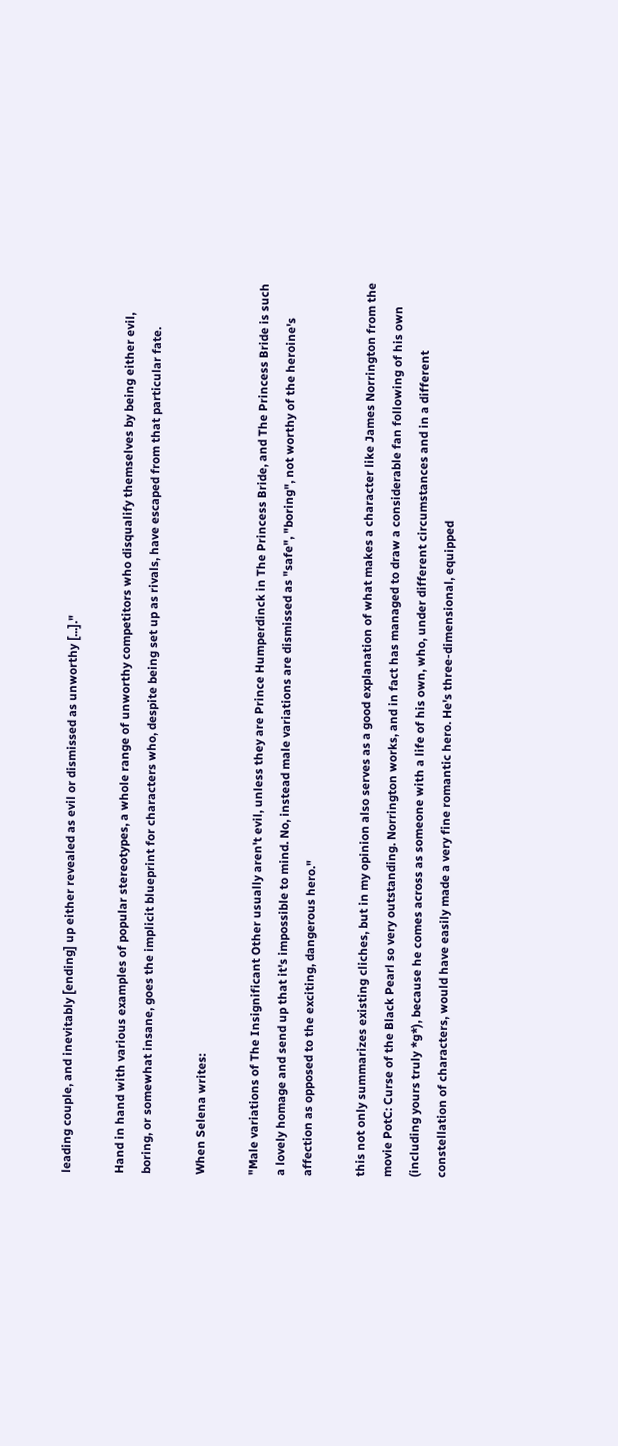leading couple, and inevitably [ending] up either revealed as evil or dismissed as unworthy [...]."

Hand in hand with various examples of popular stereotypes, a whole range of unworthy competitors who disqualify themselves by being either evil, boring, or somewhat insane, goes the implicit blueprint for characters who, despite being set up as rivals, have escaped from that particular fate.

When Selena writes:

"Male variations of The Insignificant Other usually aren't evil, unless they are Prince Humperdinck in The Princess Bride, and The Princess Bride is such a lovely homage and send up that it's impossible to mind. No, instead male variations are dismissed as "safe", "boring", not worthy of the heroine's affection as opposed to the exciting, dangerous hero."

this not only summarizes existing cliches, but in my opinion also serves as a good explanation of what makes a character like James Norrington from the movie PotC: Curse of the Black Pearl so very outstanding. Norrington works, and in fact has managed to draw a considerable fan following of his own (including yours truly *g*), because he comes across as someone with a life of his own, who, under different circumstances and in a different constellation of characters, would have easily made a very fine romantic hero. He's three-dimensional, equipped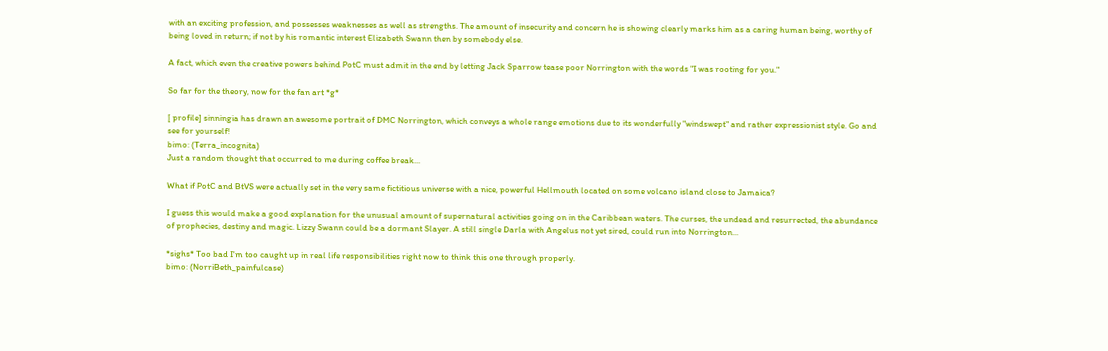with an exciting profession, and possesses weaknesses as well as strengths. The amount of insecurity and concern he is showing clearly marks him as a caring human being, worthy of being loved in return; if not by his romantic interest Elizabeth Swann then by somebody else.

A fact, which even the creative powers behind PotC must admit in the end by letting Jack Sparrow tease poor Norrington with the words "I was rooting for you."

So far for the theory, now for the fan art *g*

[ profile] sinningia has drawn an awesome portrait of DMC Norrington, which conveys a whole range emotions due to its wonderfully "windswept" and rather expressionist style. Go and see for yourself!
bimo: (Terra_incognita)
Just a random thought that occurred to me during coffee break...

What if PotC and BtVS were actually set in the very same fictitious universe with a nice, powerful Hellmouth located on some volcano island close to Jamaica?

I guess this would make a good explanation for the unusual amount of supernatural activities going on in the Caribbean waters. The curses, the undead and resurrected, the abundance of prophecies, destiny and magic. Lizzy Swann could be a dormant Slayer. A still single Darla with Angelus not yet sired, could run into Norrington...

*sighs* Too bad I'm too caught up in real life responsibilities right now to think this one through properly.
bimo: (NorriBeth_painfulcase)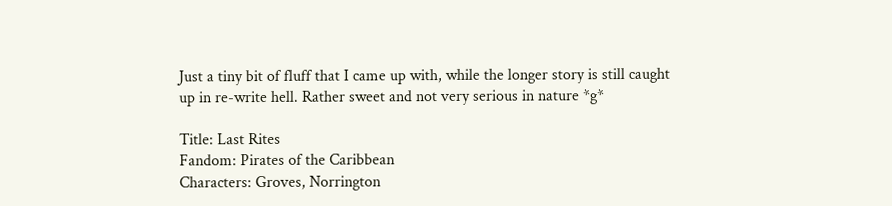Just a tiny bit of fluff that I came up with, while the longer story is still caught up in re-write hell. Rather sweet and not very serious in nature *g*

Title: Last Rites
Fandom: Pirates of the Caribbean
Characters: Groves, Norrington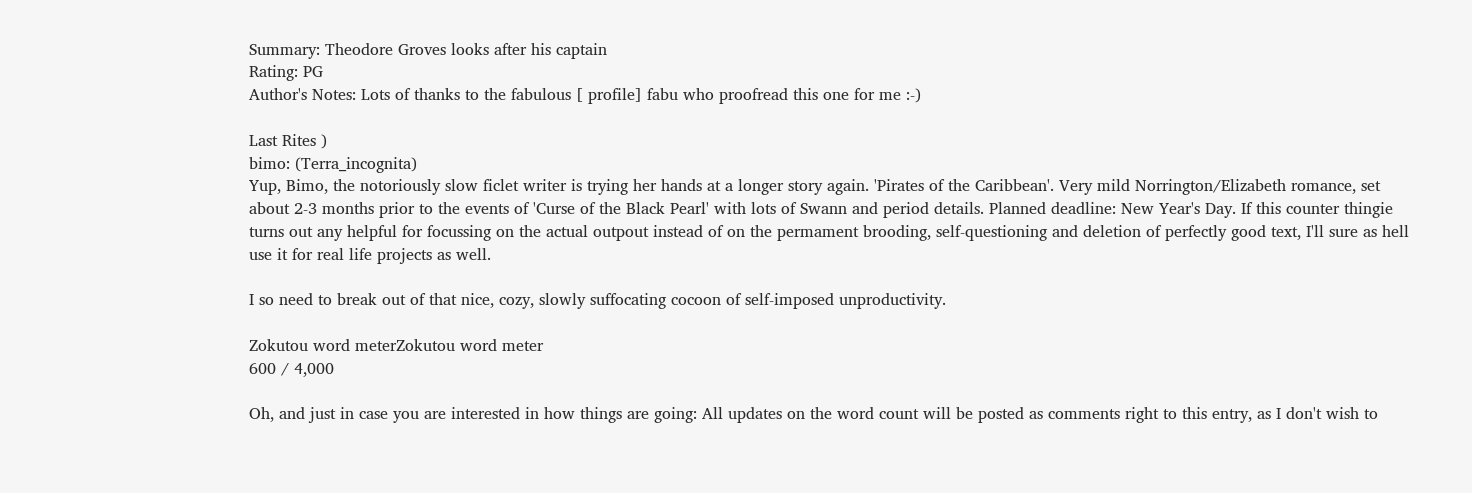Summary: Theodore Groves looks after his captain
Rating: PG
Author's Notes: Lots of thanks to the fabulous [ profile] fabu who proofread this one for me :-)

Last Rites )
bimo: (Terra_incognita)
Yup, Bimo, the notoriously slow ficlet writer is trying her hands at a longer story again. 'Pirates of the Caribbean'. Very mild Norrington/Elizabeth romance, set about 2-3 months prior to the events of 'Curse of the Black Pearl' with lots of Swann and period details. Planned deadline: New Year's Day. If this counter thingie turns out any helpful for focussing on the actual outpout instead of on the permament brooding, self-questioning and deletion of perfectly good text, I'll sure as hell use it for real life projects as well.

I so need to break out of that nice, cozy, slowly suffocating cocoon of self-imposed unproductivity.

Zokutou word meterZokutou word meter
600 / 4,000

Oh, and just in case you are interested in how things are going: All updates on the word count will be posted as comments right to this entry, as I don't wish to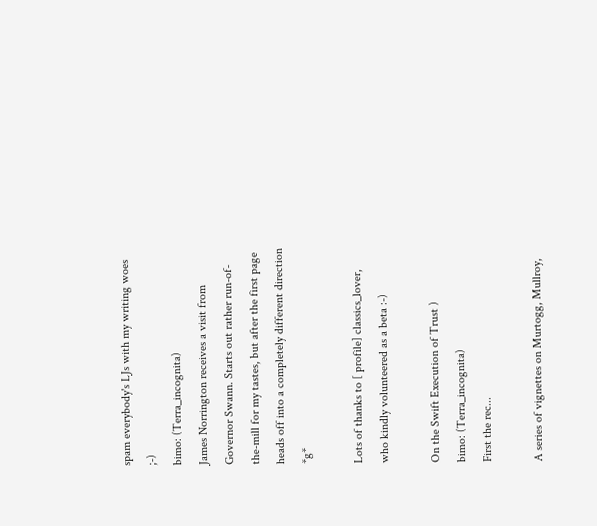spam everybody's LJs with my writing woes ;-)
bimo: (Terra_incognita)
James Norrington receives a visit from Governor Swann. Starts out rather run-of-the-mill for my tastes, but after the first page heads off into a completely different direction *g*

Lots of thanks to [ profile] classics_lover, who kindly volunteered as a beta :-)

On the Swift Execution of Trust )
bimo: (Terra_incognita)
First the rec...

A series of vignettes on Murtogg, Mullroy,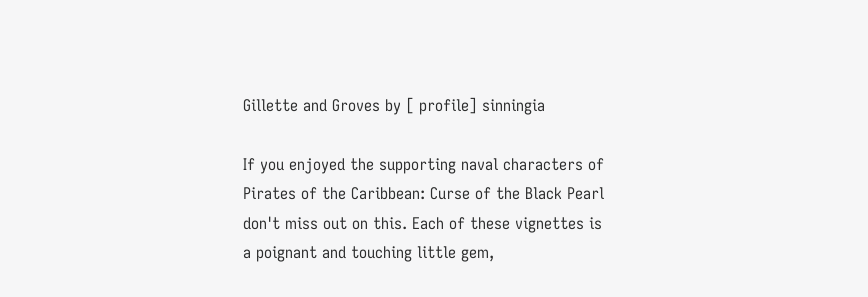Gillette and Groves by [ profile] sinningia

If you enjoyed the supporting naval characters of Pirates of the Caribbean: Curse of the Black Pearl don't miss out on this. Each of these vignettes is a poignant and touching little gem,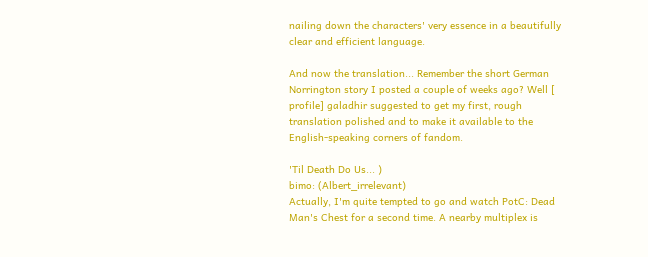nailing down the characters' very essence in a beautifully clear and efficient language.

And now the translation... Remember the short German Norrington story I posted a couple of weeks ago? Well [ profile] galadhir suggested to get my first, rough translation polished and to make it available to the English-speaking corners of fandom.

'Til Death Do Us... )
bimo: (Albert_irrelevant)
Actually, I'm quite tempted to go and watch PotC: Dead Man's Chest for a second time. A nearby multiplex is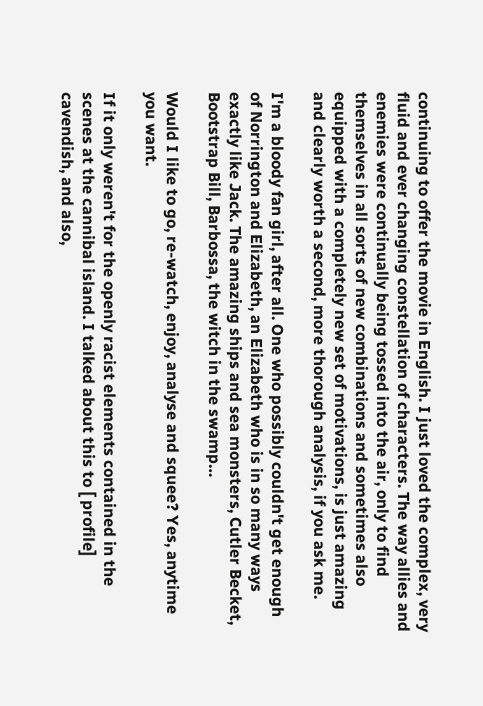continuing to offer the movie in English. I just loved the complex, very fluid and ever changing constellation of characters. The way allies and enemies were continually being tossed into the air, only to find themselves in all sorts of new combinations and sometimes also equipped with a completely new set of motivations, is just amazing and clearly worth a second, more thorough analysis, if you ask me.

I'm a bloody fan girl, after all. One who possibly couldn't get enough of Norrington and Elizabeth, an Elizabeth who is in so many ways exactly like Jack. The amazing ships and sea monsters, Cutler Becket, Bootstrap Bill, Barbossa, the witch in the swamp…

Would I like to go, re-watch, enjoy, analyse and squee? Yes, anytime you want.

If it only weren't for the openly racist elements contained in the scenes at the cannibal island. I talked about this to [ profile] cavendish, and also,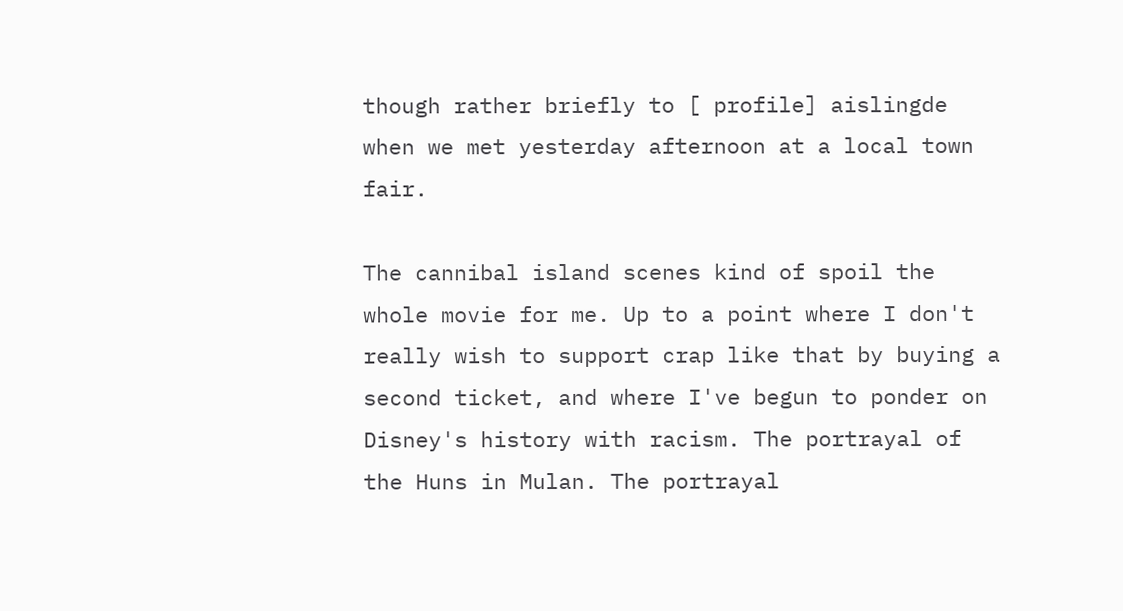though rather briefly to [ profile] aislingde when we met yesterday afternoon at a local town fair.

The cannibal island scenes kind of spoil the whole movie for me. Up to a point where I don't really wish to support crap like that by buying a second ticket, and where I've begun to ponder on Disney's history with racism. The portrayal of the Huns in Mulan. The portrayal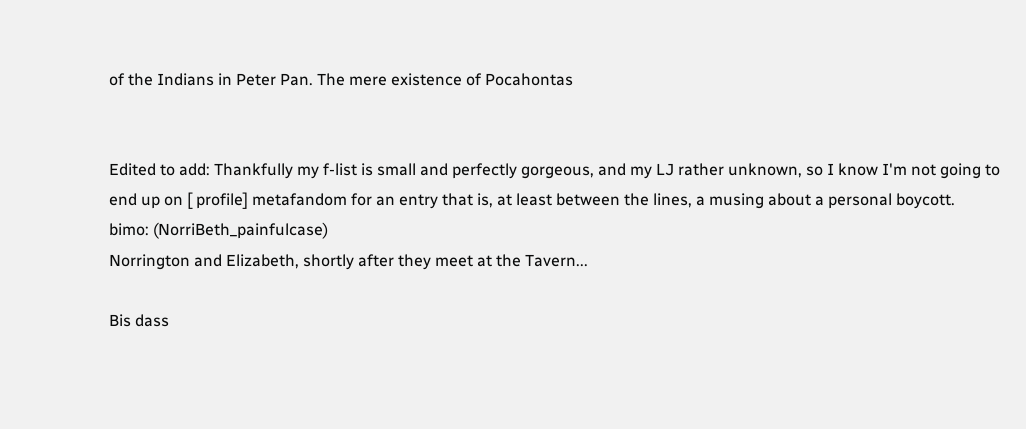of the Indians in Peter Pan. The mere existence of Pocahontas


Edited to add: Thankfully my f-list is small and perfectly gorgeous, and my LJ rather unknown, so I know I'm not going to end up on [ profile] metafandom for an entry that is, at least between the lines, a musing about a personal boycott.
bimo: (NorriBeth_painfulcase)
Norrington and Elizabeth, shortly after they meet at the Tavern...

Bis dass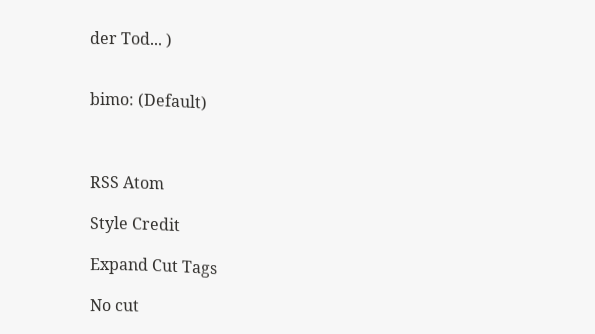der Tod... )


bimo: (Default)



RSS Atom

Style Credit

Expand Cut Tags

No cut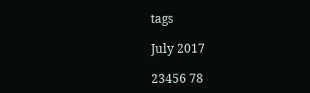tags

July 2017

23456 78